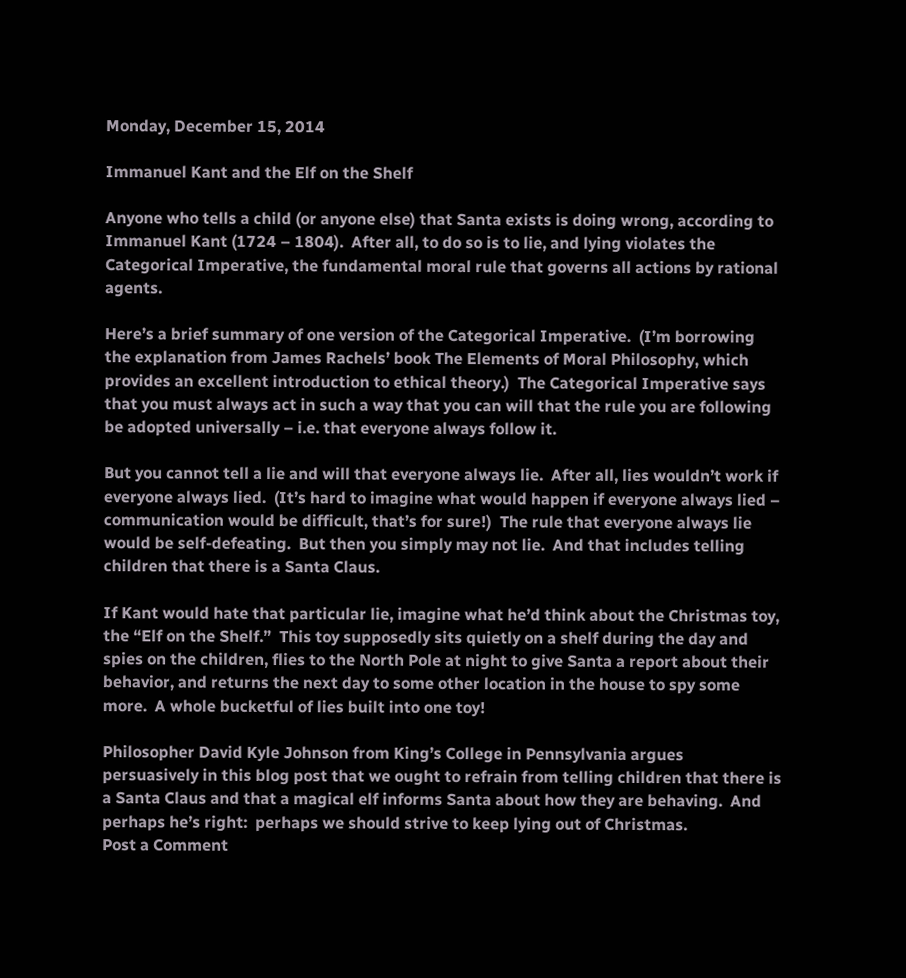Monday, December 15, 2014

Immanuel Kant and the Elf on the Shelf

Anyone who tells a child (or anyone else) that Santa exists is doing wrong, according to Immanuel Kant (1724 – 1804).  After all, to do so is to lie, and lying violates the Categorical Imperative, the fundamental moral rule that governs all actions by rational agents.

Here’s a brief summary of one version of the Categorical Imperative.  (I’m borrowing the explanation from James Rachels’ book The Elements of Moral Philosophy, which provides an excellent introduction to ethical theory.)  The Categorical Imperative says that you must always act in such a way that you can will that the rule you are following be adopted universally – i.e. that everyone always follow it.

But you cannot tell a lie and will that everyone always lie.  After all, lies wouldn’t work if everyone always lied.  (It’s hard to imagine what would happen if everyone always lied – communication would be difficult, that’s for sure!)  The rule that everyone always lie would be self-defeating.  But then you simply may not lie.  And that includes telling children that there is a Santa Claus.

If Kant would hate that particular lie, imagine what he’d think about the Christmas toy, the “Elf on the Shelf.”  This toy supposedly sits quietly on a shelf during the day and spies on the children, flies to the North Pole at night to give Santa a report about their behavior, and returns the next day to some other location in the house to spy some more.  A whole bucketful of lies built into one toy!

Philosopher David Kyle Johnson from King’s College in Pennsylvania argues persuasively in this blog post that we ought to refrain from telling children that there is a Santa Claus and that a magical elf informs Santa about how they are behaving.  And perhaps he’s right:  perhaps we should strive to keep lying out of Christmas.
Post a Comment